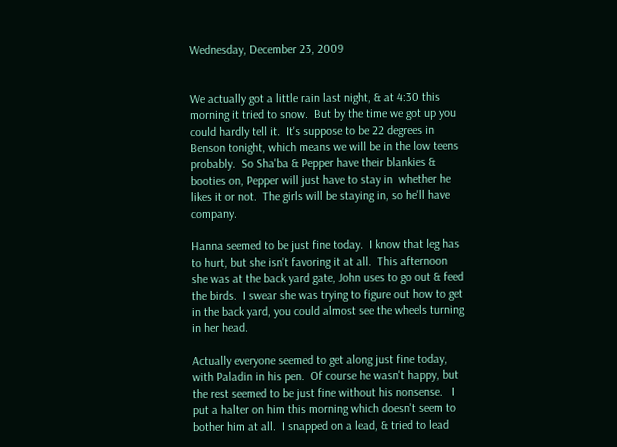Wednesday, December 23, 2009


We actually got a little rain last night, & at 4:30 this morning it tried to snow.  But by the time we got up you could hardly tell it.  It's suppose to be 22 degrees in Benson tonight, which means we will be in the low teens probably.  So Sha'ba & Pepper have their blankies & booties on, Pepper will just have to stay in  whether he likes it or not.  The girls will be staying in, so he'll have company.

Hanna seemed to be just fine today.  I know that leg has to hurt, but she isn't favoring it at all.  This afternoon she was at the back yard gate, John uses to go out & feed the birds.  I swear she was trying to figure out how to get in the back yard, you could almost see the wheels turning in her head.

Actually everyone seemed to get along just fine today, with Paladin in his pen.  Of course he wasn't happy, but the rest seemed to be just fine without his nonsense.   I put a halter on him this morning which doesn't seem to bother him at all.  I snapped on a lead, & tried to lead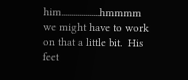him...................hmmmm we might have to work on that a little bit.  His feet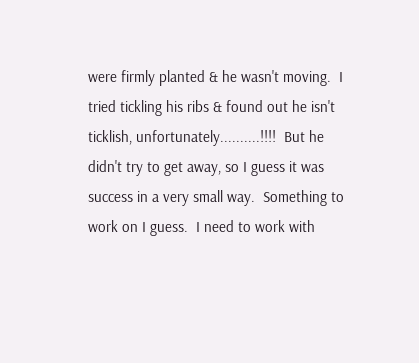were firmly planted & he wasn't moving.  I tried tickling his ribs & found out he isn't ticklish, unfortunately..........!!!!  But he didn't try to get away, so I guess it was success in a very small way.  Something to work on I guess.  I need to work with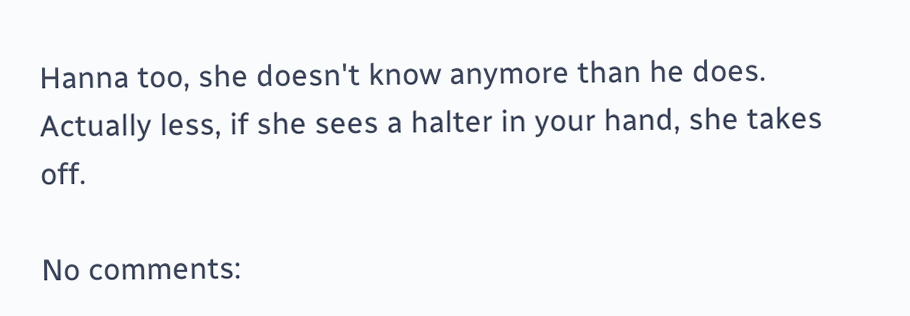Hanna too, she doesn't know anymore than he does.  Actually less, if she sees a halter in your hand, she takes off.

No comments: